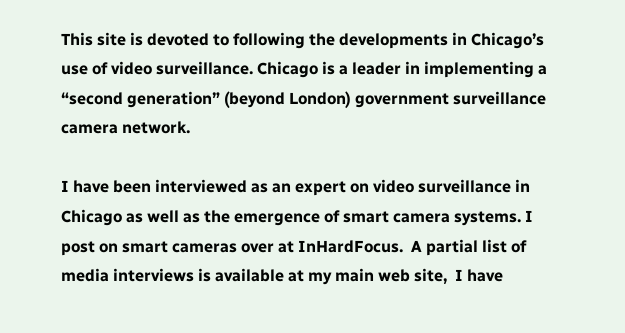This site is devoted to following the developments in Chicago’s use of video surveillance. Chicago is a leader in implementing a “second generation” (beyond London) government surveillance camera network.

I have been interviewed as an expert on video surveillance in Chicago as well as the emergence of smart camera systems. I post on smart cameras over at InHardFocus.  A partial list of media interviews is available at my main web site,  I have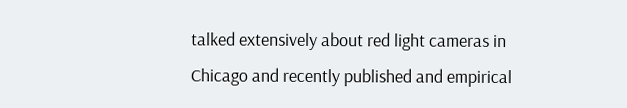talked extensively about red light cameras in Chicago and recently published and empirical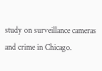study on surveillance cameras and crime in Chicago.